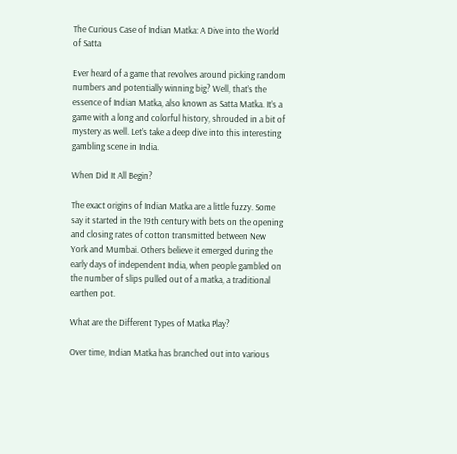The Curious Case of Indian Matka: A Dive into the World of Satta

Ever heard of a game that revolves around picking random numbers and potentially winning big? Well, that’s the essence of Indian Matka, also known as Satta Matka. It’s a game with a long and colorful history, shrouded in a bit of mystery as well. Let’s take a deep dive into this interesting gambling scene in India.

When Did It All Begin?

The exact origins of Indian Matka are a little fuzzy. Some say it started in the 19th century with bets on the opening and closing rates of cotton transmitted between New York and Mumbai. Others believe it emerged during the early days of independent India, when people gambled on the number of slips pulled out of a matka, a traditional earthen pot.

What are the Different Types of Matka Play?

Over time, Indian Matka has branched out into various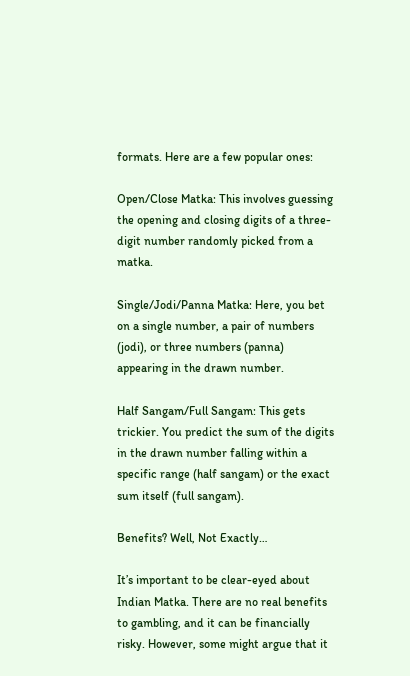formats. Here are a few popular ones:

Open/Close Matka: This involves guessing the opening and closing digits of a three-digit number randomly picked from a matka.

Single/Jodi/Panna Matka: Here, you bet on a single number, a pair of numbers (jodi), or three numbers (panna) appearing in the drawn number.

Half Sangam/Full Sangam: This gets trickier. You predict the sum of the digits in the drawn number falling within a specific range (half sangam) or the exact sum itself (full sangam).

Benefits? Well, Not Exactly…

It’s important to be clear-eyed about Indian Matka. There are no real benefits to gambling, and it can be financially risky. However, some might argue that it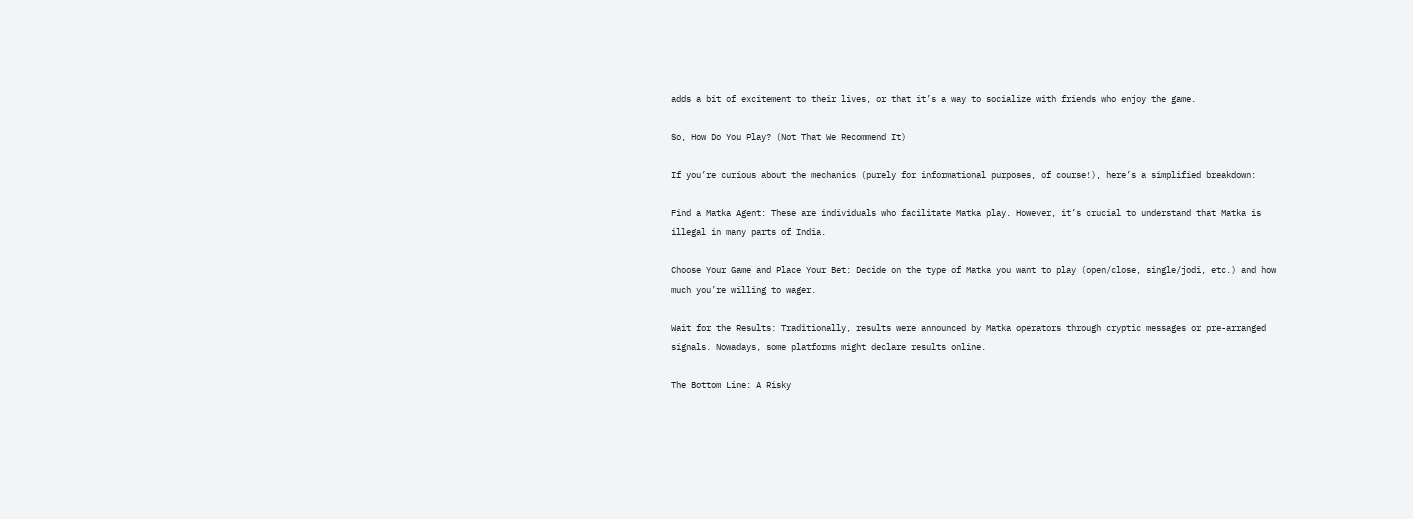adds a bit of excitement to their lives, or that it’s a way to socialize with friends who enjoy the game.

So, How Do You Play? (Not That We Recommend It)

If you’re curious about the mechanics (purely for informational purposes, of course!), here’s a simplified breakdown:

Find a Matka Agent: These are individuals who facilitate Matka play. However, it’s crucial to understand that Matka is illegal in many parts of India.

Choose Your Game and Place Your Bet: Decide on the type of Matka you want to play (open/close, single/jodi, etc.) and how much you’re willing to wager.

Wait for the Results: Traditionally, results were announced by Matka operators through cryptic messages or pre-arranged signals. Nowadays, some platforms might declare results online.

The Bottom Line: A Risky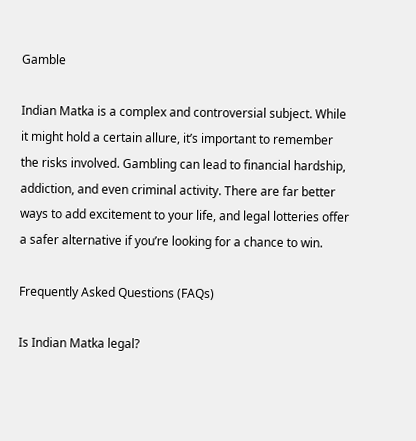Gamble

Indian Matka is a complex and controversial subject. While it might hold a certain allure, it’s important to remember the risks involved. Gambling can lead to financial hardship, addiction, and even criminal activity. There are far better ways to add excitement to your life, and legal lotteries offer a safer alternative if you’re looking for a chance to win.

Frequently Asked Questions (FAQs)

Is Indian Matka legal?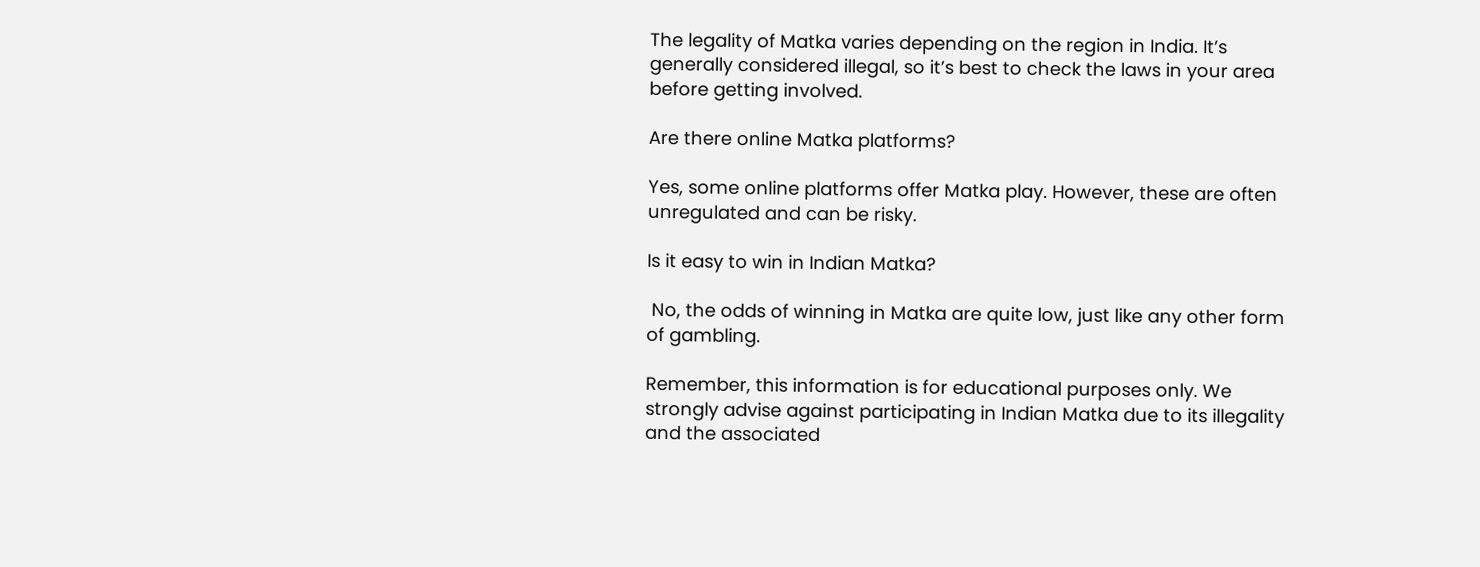The legality of Matka varies depending on the region in India. It’s generally considered illegal, so it’s best to check the laws in your area before getting involved.

Are there online Matka platforms?

Yes, some online platforms offer Matka play. However, these are often unregulated and can be risky.

Is it easy to win in Indian Matka?

 No, the odds of winning in Matka are quite low, just like any other form of gambling.

Remember, this information is for educational purposes only. We strongly advise against participating in Indian Matka due to its illegality and the associated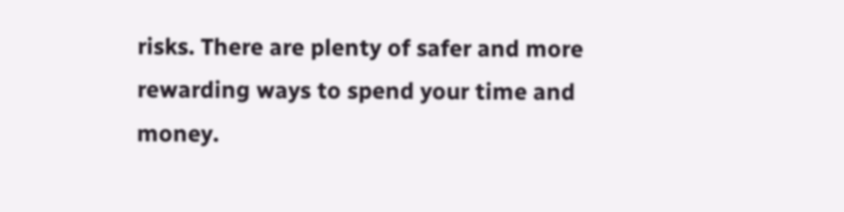risks. There are plenty of safer and more rewarding ways to spend your time and money.